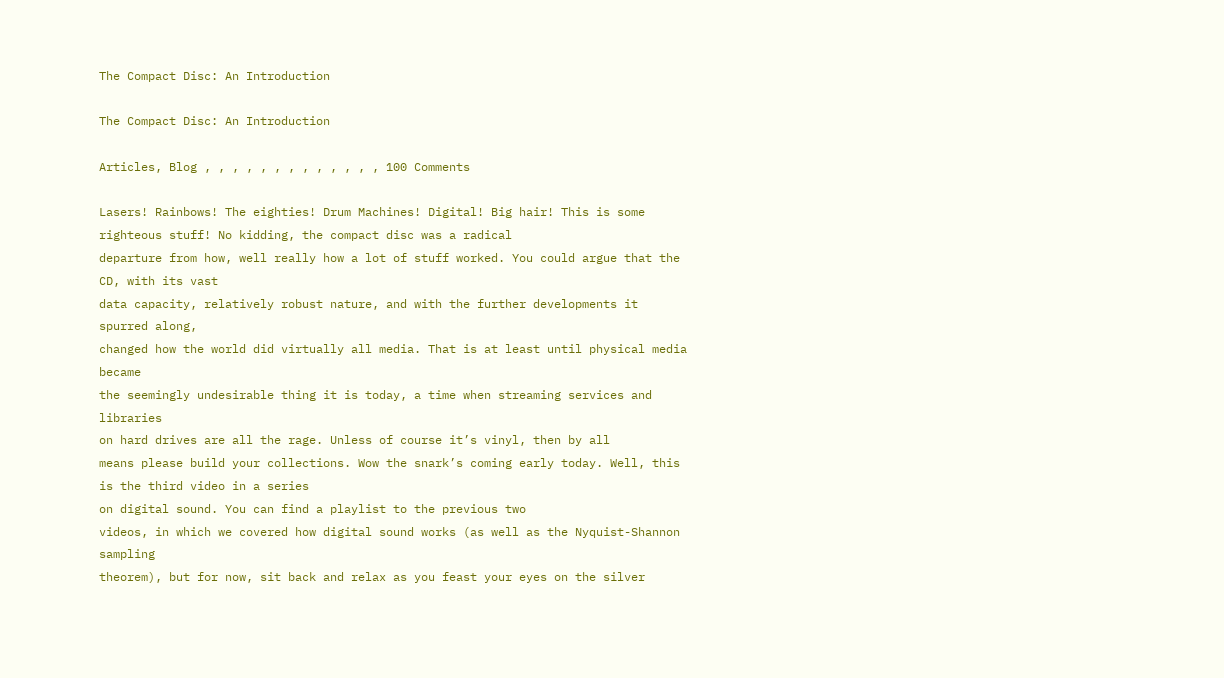The Compact Disc: An Introduction

The Compact Disc: An Introduction

Articles, Blog , , , , , , , , , , , , , 100 Comments

Lasers! Rainbows! The eighties! Drum Machines! Digital! Big hair! This is some righteous stuff! No kidding, the compact disc was a radical
departure from how, well really how a lot of stuff worked. You could argue that the CD, with its vast
data capacity, relatively robust nature, and with the further developments it spurred along,
changed how the world did virtually all media. That is at least until physical media became
the seemingly undesirable thing it is today, a time when streaming services and libraries
on hard drives are all the rage. Unless of course it’s vinyl, then by all
means please build your collections. Wow the snark’s coming early today. Well, this is the third video in a series
on digital sound. You can find a playlist to the previous two
videos, in which we covered how digital sound works (as well as the Nyquist-Shannon sampling
theorem), but for now, sit back and relax as you feast your eyes on the silver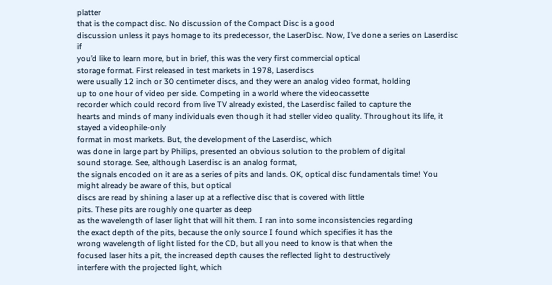platter
that is the compact disc. No discussion of the Compact Disc is a good
discussion unless it pays homage to its predecessor, the LaserDisc. Now, I’ve done a series on Laserdisc if
you’d like to learn more, but in brief, this was the very first commercial optical
storage format. First released in test markets in 1978, Laserdiscs
were usually 12 inch or 30 centimeter discs, and they were an analog video format, holding
up to one hour of video per side. Competing in a world where the videocassette
recorder which could record from live TV already existed, the Laserdisc failed to capture the
hearts and minds of many individuals even though it had steller video quality. Throughout its life, it stayed a videophile-only
format in most markets. But, the development of the Laserdisc, which
was done in large part by Philips, presented an obvious solution to the problem of digital
sound storage. See, although Laserdisc is an analog format,
the signals encoded on it are as a series of pits and lands. OK, optical disc fundamentals time! You might already be aware of this, but optical
discs are read by shining a laser up at a reflective disc that is covered with little
pits. These pits are roughly one quarter as deep
as the wavelength of laser light that will hit them. I ran into some inconsistencies regarding
the exact depth of the pits, because the only source I found which specifies it has the
wrong wavelength of light listed for the CD, but all you need to know is that when the
focused laser hits a pit, the increased depth causes the reflected light to destructively
interfere with the projected light, which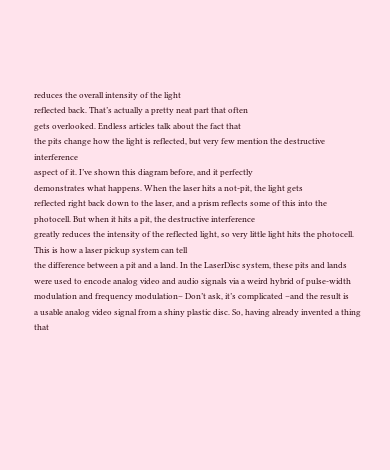reduces the overall intensity of the light
reflected back. That’s actually a pretty neat part that often
gets overlooked. Endless articles talk about the fact that
the pits change how the light is reflected, but very few mention the destructive interference
aspect of it. I’ve shown this diagram before, and it perfectly
demonstrates what happens. When the laser hits a not-pit, the light gets
reflected right back down to the laser, and a prism reflects some of this into the photocell. But when it hits a pit, the destructive interference
greatly reduces the intensity of the reflected light, so very little light hits the photocell. This is how a laser pickup system can tell
the difference between a pit and a land. In the LaserDisc system, these pits and lands
were used to encode analog video and audio signals via a weird hybrid of pulse-width
modulation and frequency modulation– Don’t ask, it’s complicated –and the result is
a usable analog video signal from a shiny plastic disc. So, having already invented a thing that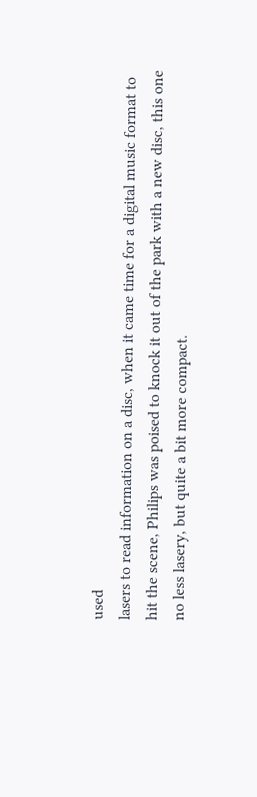used
lasers to read information on a disc, when it came time for a digital music format to
hit the scene, Philips was poised to knock it out of the park with a new disc, this one
no less lasery, but quite a bit more compact.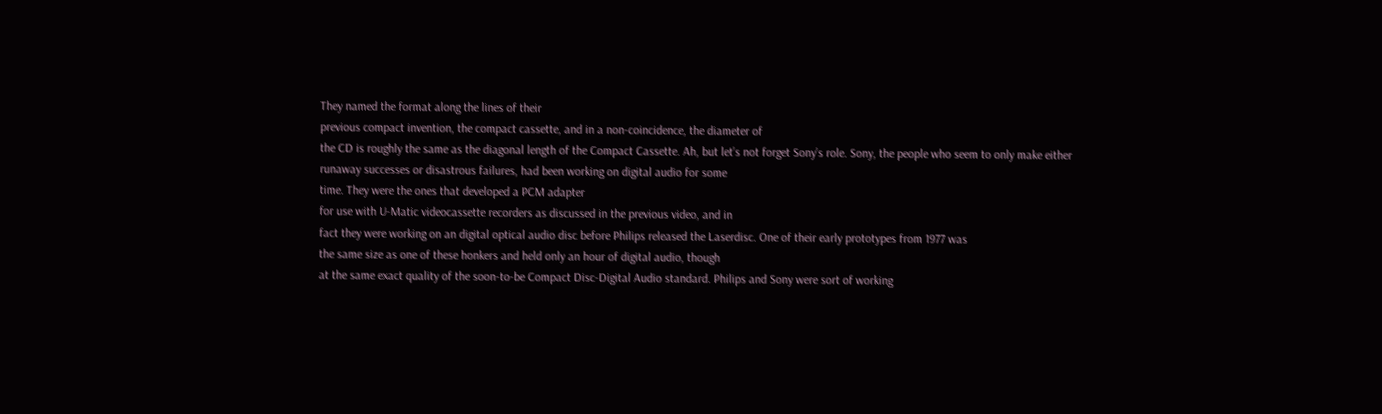They named the format along the lines of their
previous compact invention, the compact cassette, and in a non-coincidence, the diameter of
the CD is roughly the same as the diagonal length of the Compact Cassette. Ah, but let’s not forget Sony’s role. Sony, the people who seem to only make either
runaway successes or disastrous failures, had been working on digital audio for some
time. They were the ones that developed a PCM adapter
for use with U-Matic videocassette recorders as discussed in the previous video, and in
fact they were working on an digital optical audio disc before Philips released the Laserdisc. One of their early prototypes from 1977 was
the same size as one of these honkers and held only an hour of digital audio, though
at the same exact quality of the soon-to-be Compact Disc-Digital Audio standard. Philips and Sony were sort of working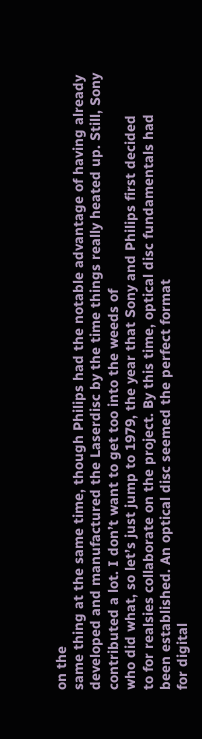on the
same thing at the same time, though Philips had the notable advantage of having already
developed and manufactured the Laserdisc by the time things really heated up. Still, Sony contributed a lot. I don’t want to get too into the weeds of
who did what, so let’s just jump to 1979, the year that Sony and Philips first decided
to for realsies collaborate on the project. By this time, optical disc fundamentals had
been established. An optical disc seemed the perfect format
for digital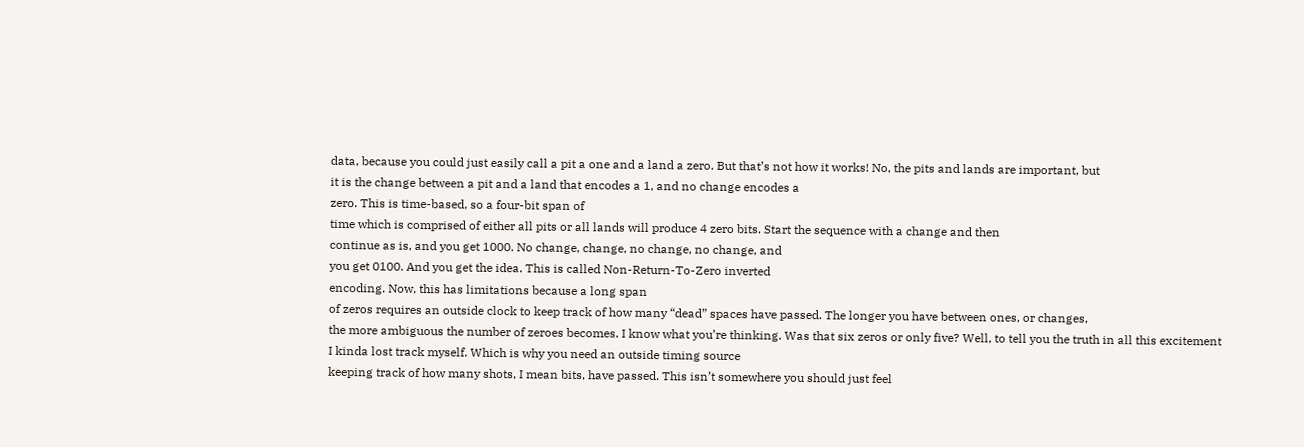data, because you could just easily call a pit a one and a land a zero. But that’s not how it works! No, the pits and lands are important, but
it is the change between a pit and a land that encodes a 1, and no change encodes a
zero. This is time-based, so a four-bit span of
time which is comprised of either all pits or all lands will produce 4 zero bits. Start the sequence with a change and then
continue as is, and you get 1000. No change, change, no change, no change, and
you get 0100. And you get the idea. This is called Non-Return-To-Zero inverted
encoding. Now, this has limitations because a long span
of zeros requires an outside clock to keep track of how many “dead” spaces have passed. The longer you have between ones, or changes,
the more ambiguous the number of zeroes becomes. I know what you’re thinking. Was that six zeros or only five? Well, to tell you the truth in all this excitement
I kinda lost track myself. Which is why you need an outside timing source
keeping track of how many shots, I mean bits, have passed. This isn’t somewhere you should just feel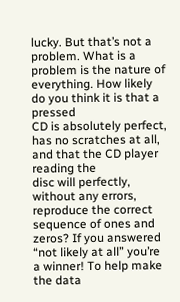lucky. But that’s not a problem. What is a problem is the nature of everything. How likely do you think it is that a pressed
CD is absolutely perfect, has no scratches at all, and that the CD player reading the
disc will perfectly, without any errors, reproduce the correct sequence of ones and zeros? If you answered “not likely at all” you’re
a winner! To help make the data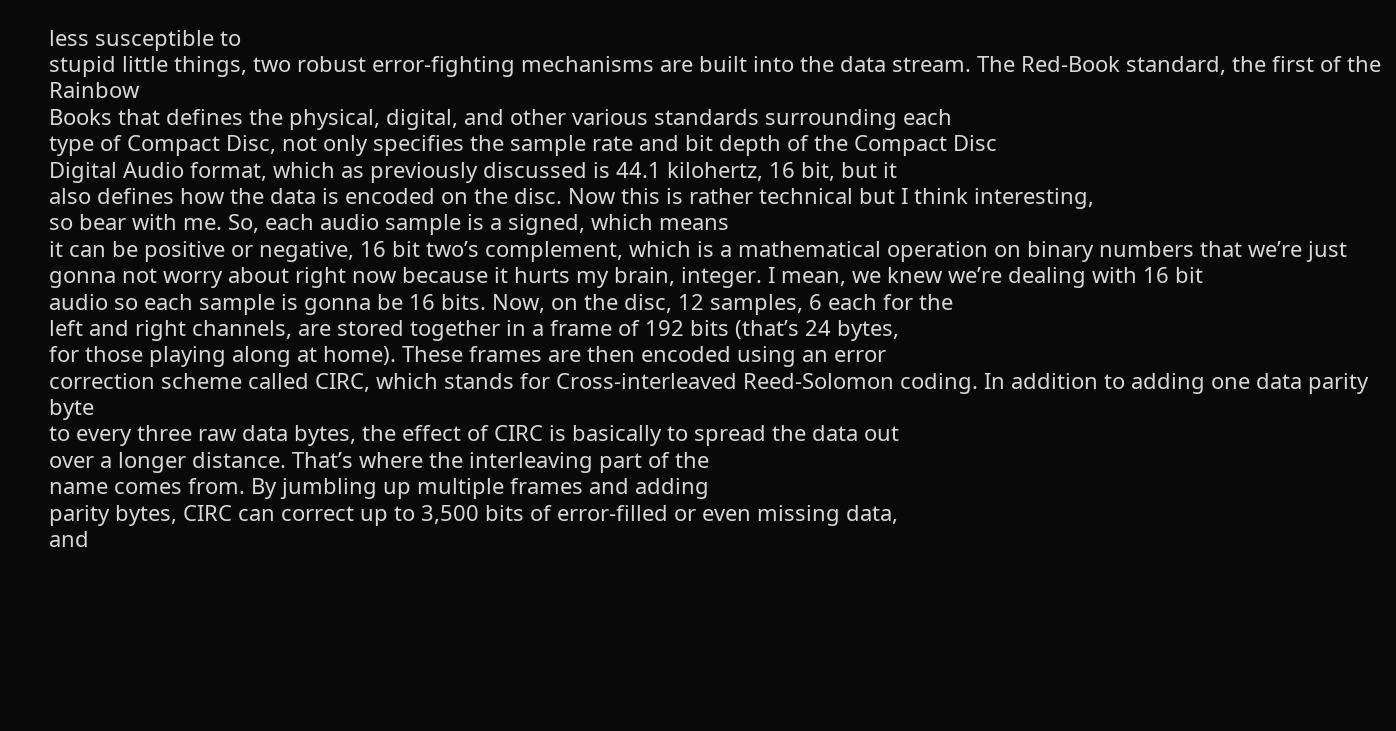less susceptible to
stupid little things, two robust error-fighting mechanisms are built into the data stream. The Red-Book standard, the first of the Rainbow
Books that defines the physical, digital, and other various standards surrounding each
type of Compact Disc, not only specifies the sample rate and bit depth of the Compact Disc
Digital Audio format, which as previously discussed is 44.1 kilohertz, 16 bit, but it
also defines how the data is encoded on the disc. Now this is rather technical but I think interesting,
so bear with me. So, each audio sample is a signed, which means
it can be positive or negative, 16 bit two’s complement, which is a mathematical operation on binary numbers that we’re just gonna not worry about right now because it hurts my brain, integer. I mean, we knew we’re dealing with 16 bit
audio so each sample is gonna be 16 bits. Now, on the disc, 12 samples, 6 each for the
left and right channels, are stored together in a frame of 192 bits (that’s 24 bytes,
for those playing along at home). These frames are then encoded using an error
correction scheme called CIRC, which stands for Cross-interleaved Reed-Solomon coding. In addition to adding one data parity byte
to every three raw data bytes, the effect of CIRC is basically to spread the data out
over a longer distance. That’s where the interleaving part of the
name comes from. By jumbling up multiple frames and adding
parity bytes, CIRC can correct up to 3,500 bits of error-filled or even missing data,
and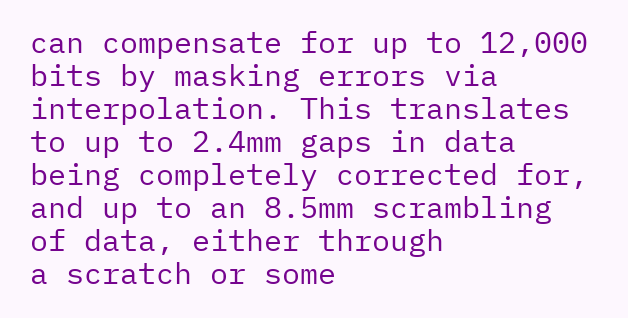can compensate for up to 12,000 bits by masking errors via interpolation. This translates to up to 2.4mm gaps in data
being completely corrected for, and up to an 8.5mm scrambling of data, either through
a scratch or some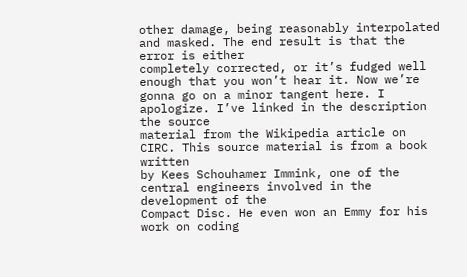other damage, being reasonably interpolated and masked. The end result is that the error is either
completely corrected, or it’s fudged well enough that you won’t hear it. Now we’re gonna go on a minor tangent here. I apologize. I’ve linked in the description the source
material from the Wikipedia article on CIRC. This source material is from a book written
by Kees Schouhamer Immink, one of the central engineers involved in the development of the
Compact Disc. He even won an Emmy for his work on coding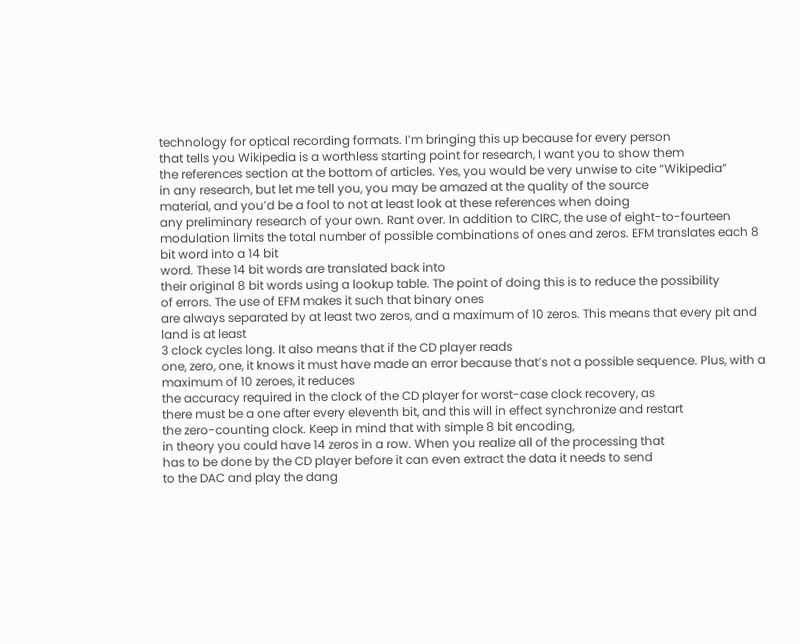technology for optical recording formats. I’m bringing this up because for every person
that tells you Wikipedia is a worthless starting point for research, I want you to show them
the references section at the bottom of articles. Yes, you would be very unwise to cite “Wikipedia”
in any research, but let me tell you, you may be amazed at the quality of the source
material, and you’d be a fool to not at least look at these references when doing
any preliminary research of your own. Rant over. In addition to CIRC, the use of eight-to-fourteen
modulation limits the total number of possible combinations of ones and zeros. EFM translates each 8 bit word into a 14 bit
word. These 14 bit words are translated back into
their original 8 bit words using a lookup table. The point of doing this is to reduce the possibility
of errors. The use of EFM makes it such that binary ones
are always separated by at least two zeros, and a maximum of 10 zeros. This means that every pit and land is at least
3 clock cycles long. It also means that if the CD player reads
one, zero, one, it knows it must have made an error because that’s not a possible sequence. Plus, with a maximum of 10 zeroes, it reduces
the accuracy required in the clock of the CD player for worst-case clock recovery, as
there must be a one after every eleventh bit, and this will in effect synchronize and restart
the zero-counting clock. Keep in mind that with simple 8 bit encoding,
in theory you could have 14 zeros in a row. When you realize all of the processing that
has to be done by the CD player before it can even extract the data it needs to send
to the DAC and play the dang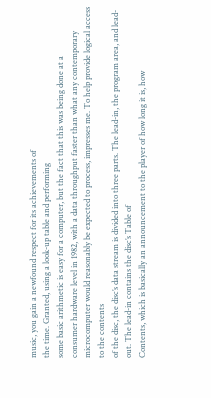music, you gain a newfound respect for its achievements of
the time. Granted, using a look-up table and performing
some basic arithmetic is easy for a computer, but the fact that this was being done at a
consumer hardware level in 1982, with a data throughput faster than what any contemporary
microcomputer would reasonably be expected to process, impresses me. To help provide logical access to the contents
of the disc, the disc’s data stream is divided into three parts. The lead-in, the program area, and lead-out. The lead-in contains the disc’s Table of
Contents, which is basically an announcement to the player of how long it is, how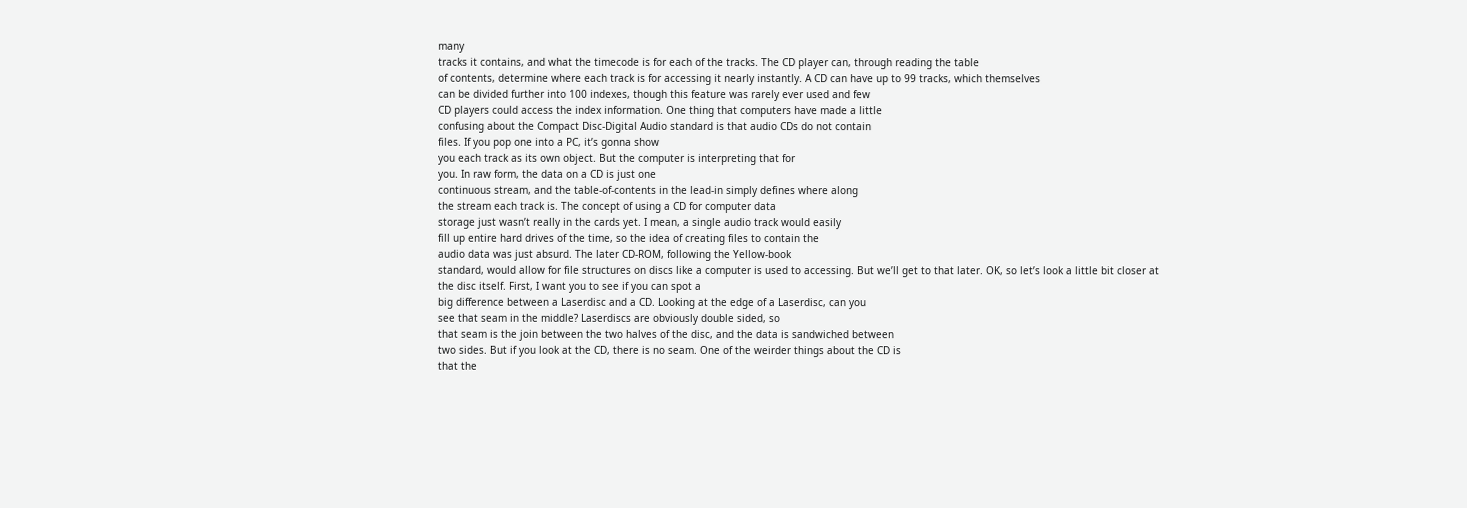many
tracks it contains, and what the timecode is for each of the tracks. The CD player can, through reading the table
of contents, determine where each track is for accessing it nearly instantly. A CD can have up to 99 tracks, which themselves
can be divided further into 100 indexes, though this feature was rarely ever used and few
CD players could access the index information. One thing that computers have made a little
confusing about the Compact Disc-Digital Audio standard is that audio CDs do not contain
files. If you pop one into a PC, it’s gonna show
you each track as its own object. But the computer is interpreting that for
you. In raw form, the data on a CD is just one
continuous stream, and the table-of-contents in the lead-in simply defines where along
the stream each track is. The concept of using a CD for computer data
storage just wasn’t really in the cards yet. I mean, a single audio track would easily
fill up entire hard drives of the time, so the idea of creating files to contain the
audio data was just absurd. The later CD-ROM, following the Yellow-book
standard, would allow for file structures on discs like a computer is used to accessing. But we’ll get to that later. OK, so let’s look a little bit closer at
the disc itself. First, I want you to see if you can spot a
big difference between a Laserdisc and a CD. Looking at the edge of a Laserdisc, can you
see that seam in the middle? Laserdiscs are obviously double sided, so
that seam is the join between the two halves of the disc, and the data is sandwiched between
two sides. But if you look at the CD, there is no seam. One of the weirder things about the CD is
that the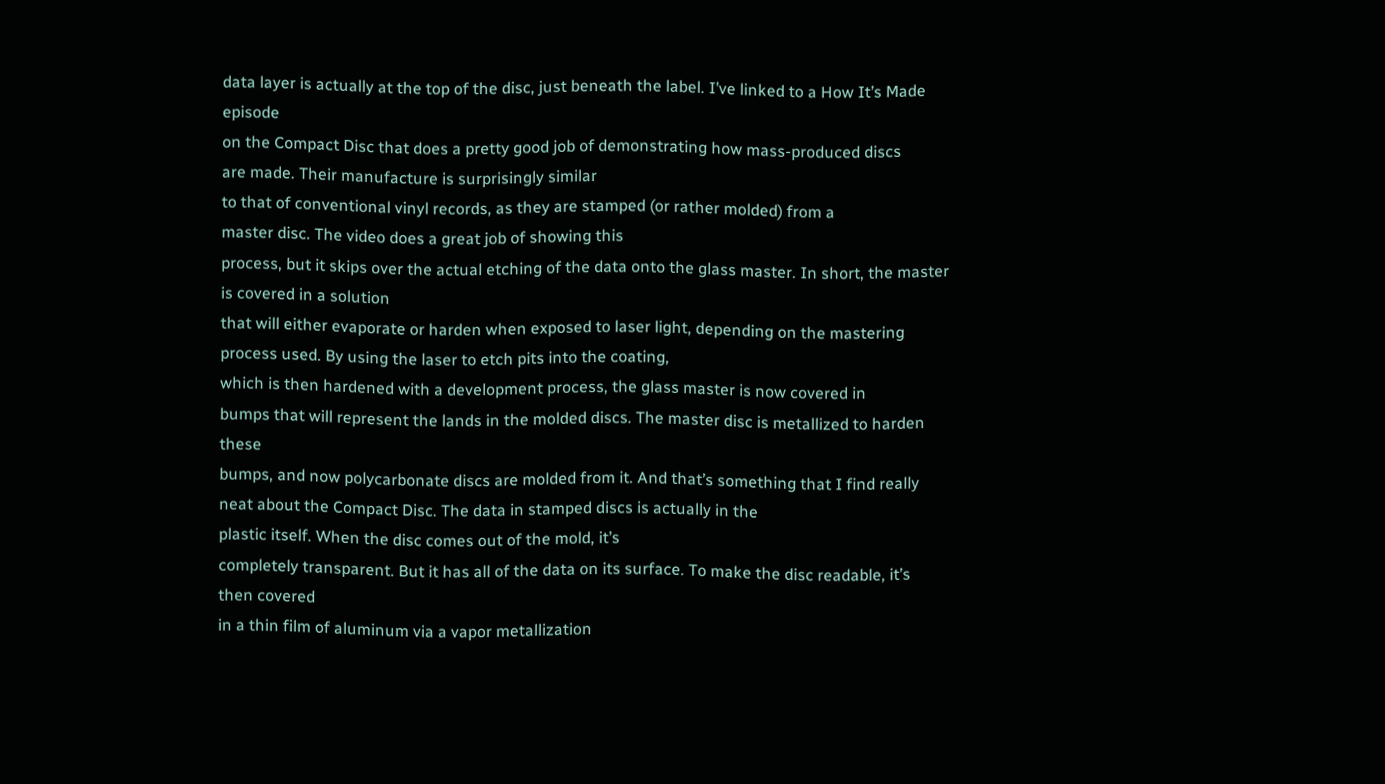data layer is actually at the top of the disc, just beneath the label. I’ve linked to a How It’s Made episode
on the Compact Disc that does a pretty good job of demonstrating how mass-produced discs
are made. Their manufacture is surprisingly similar
to that of conventional vinyl records, as they are stamped (or rather molded) from a
master disc. The video does a great job of showing this
process, but it skips over the actual etching of the data onto the glass master. In short, the master is covered in a solution
that will either evaporate or harden when exposed to laser light, depending on the mastering
process used. By using the laser to etch pits into the coating,
which is then hardened with a development process, the glass master is now covered in
bumps that will represent the lands in the molded discs. The master disc is metallized to harden these
bumps, and now polycarbonate discs are molded from it. And that’s something that I find really
neat about the Compact Disc. The data in stamped discs is actually in the
plastic itself. When the disc comes out of the mold, it’s
completely transparent. But it has all of the data on its surface. To make the disc readable, it’s then covered
in a thin film of aluminum via a vapor metallization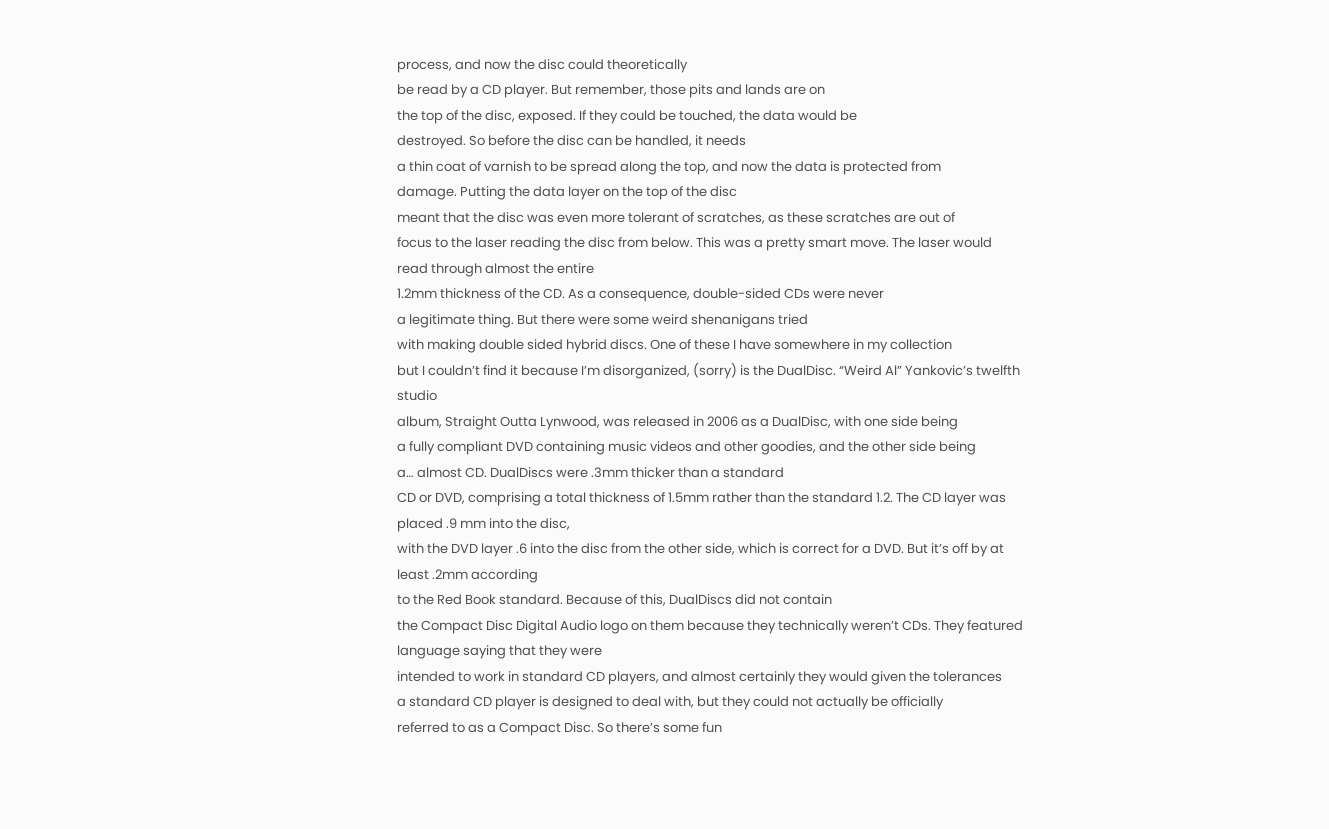process, and now the disc could theoretically
be read by a CD player. But remember, those pits and lands are on
the top of the disc, exposed. If they could be touched, the data would be
destroyed. So before the disc can be handled, it needs
a thin coat of varnish to be spread along the top, and now the data is protected from
damage. Putting the data layer on the top of the disc
meant that the disc was even more tolerant of scratches, as these scratches are out of
focus to the laser reading the disc from below. This was a pretty smart move. The laser would read through almost the entire
1.2mm thickness of the CD. As a consequence, double-sided CDs were never
a legitimate thing. But there were some weird shenanigans tried
with making double sided hybrid discs. One of these I have somewhere in my collection
but I couldn’t find it because I’m disorganized, (sorry) is the DualDisc. “Weird Al” Yankovic’s twelfth studio
album, Straight Outta Lynwood, was released in 2006 as a DualDisc, with one side being
a fully compliant DVD containing music videos and other goodies, and the other side being
a… almost CD. DualDiscs were .3mm thicker than a standard
CD or DVD, comprising a total thickness of 1.5mm rather than the standard 1.2. The CD layer was placed .9 mm into the disc,
with the DVD layer .6 into the disc from the other side, which is correct for a DVD. But it’s off by at least .2mm according
to the Red Book standard. Because of this, DualDiscs did not contain
the Compact Disc Digital Audio logo on them because they technically weren’t CDs. They featured language saying that they were
intended to work in standard CD players, and almost certainly they would given the tolerances
a standard CD player is designed to deal with, but they could not actually be officially
referred to as a Compact Disc. So there’s some fun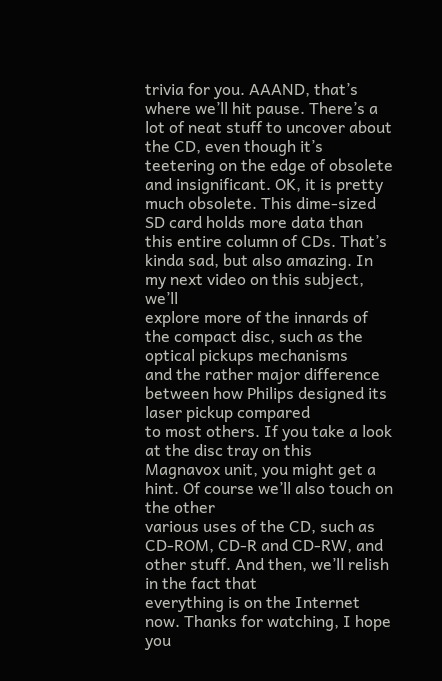trivia for you. AAAND, that’s where we’ll hit pause. There’s a lot of neat stuff to uncover about
the CD, even though it’s teetering on the edge of obsolete and insignificant. OK, it is pretty much obsolete. This dime-sized SD card holds more data than
this entire column of CDs. That’s kinda sad, but also amazing. In my next video on this subject, we’ll
explore more of the innards of the compact disc, such as the optical pickups mechanisms
and the rather major difference between how Philips designed its laser pickup compared
to most others. If you take a look at the disc tray on this
Magnavox unit, you might get a hint. Of course we’ll also touch on the other
various uses of the CD, such as CD-ROM, CD-R and CD-RW, and other stuff. And then, we’ll relish in the fact that
everything is on the Internet now. Thanks for watching, I hope you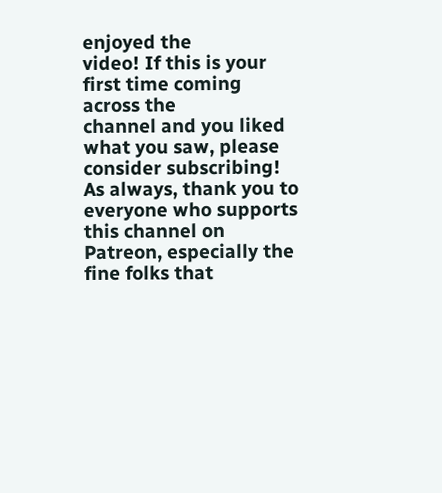enjoyed the
video! If this is your first time coming across the
channel and you liked what you saw, please consider subscribing! As always, thank you to everyone who supports
this channel on Patreon, especially the fine folks that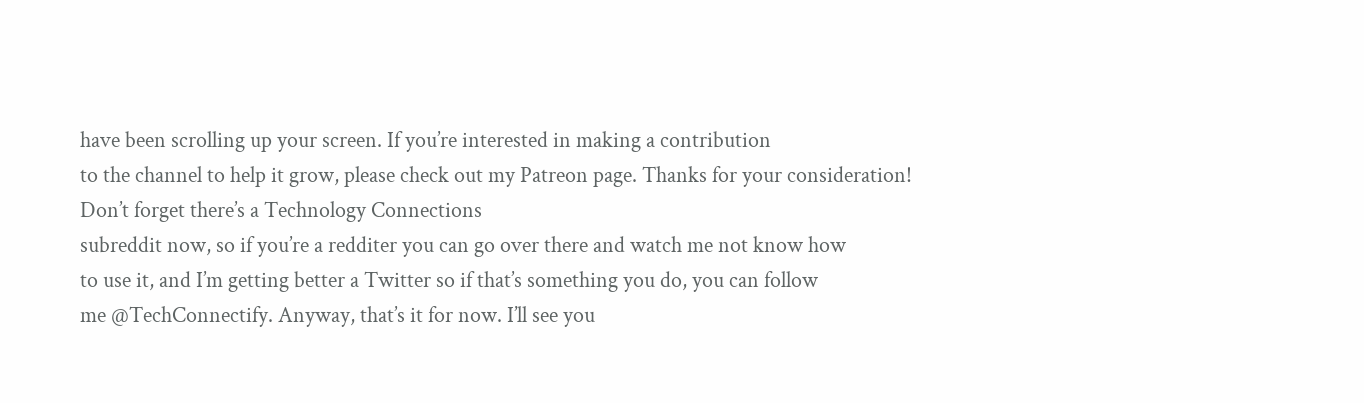have been scrolling up your screen. If you’re interested in making a contribution
to the channel to help it grow, please check out my Patreon page. Thanks for your consideration! Don’t forget there’s a Technology Connections
subreddit now, so if you’re a redditer you can go over there and watch me not know how
to use it, and I’m getting better a Twitter so if that’s something you do, you can follow
me @TechConnectify. Anyway, that’s it for now. I’ll see you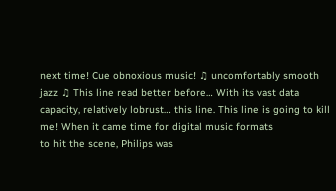next time! Cue obnoxious music! ♫ uncomfortably smooth jazz ♫ This line read better before… With its vast data capacity, relatively lobrust… this line. This line is going to kill me! When it came time for digital music formats
to hit the scene, Philips was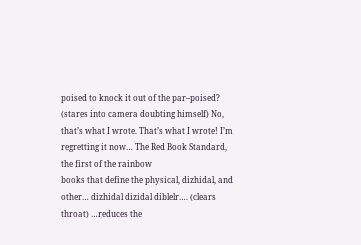poised to knock it out of the par–poised? (stares into camera doubting himself) No, that’s what I wrote. That’s what I wrote! I’m regretting it now… The Red Book Standard, the first of the rainbow
books that define the physical, dizhidal, and other… dizhidal dizidal diblelr…. (clears throat) …reduces the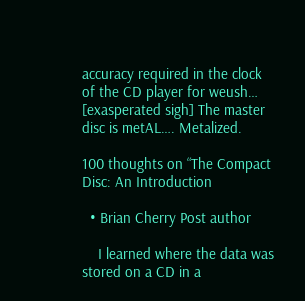accuracy required in the clock
of the CD player for weush… [exasperated sigh] The master disc is metAL…. Metalized.

100 thoughts on “The Compact Disc: An Introduction

  • Brian Cherry Post author

    I learned where the data was stored on a CD in a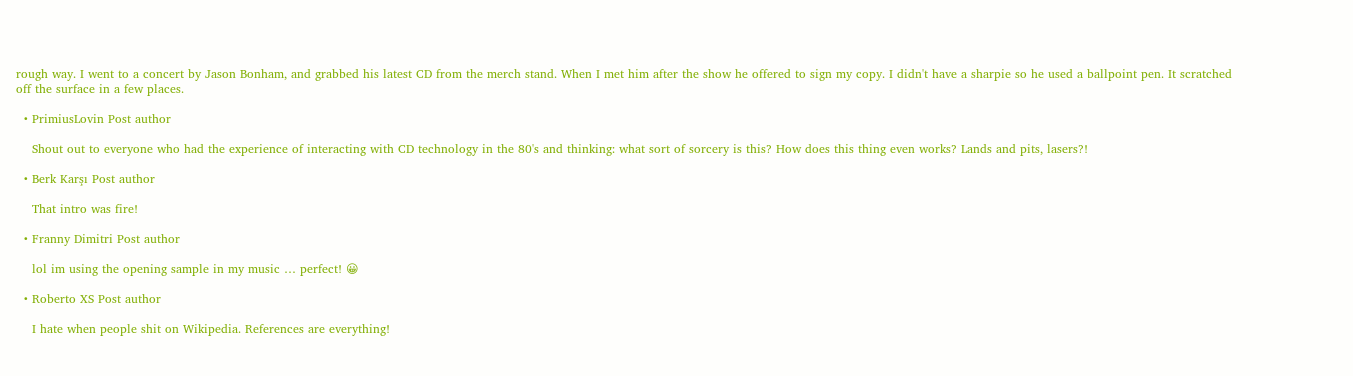rough way. I went to a concert by Jason Bonham, and grabbed his latest CD from the merch stand. When I met him after the show he offered to sign my copy. I didn't have a sharpie so he used a ballpoint pen. It scratched off the surface in a few places.

  • PrimiusLovin Post author

    Shout out to everyone who had the experience of interacting with CD technology in the 80's and thinking: what sort of sorcery is this? How does this thing even works? Lands and pits, lasers?!

  • Berk Karşı Post author

    That intro was fire!

  • Franny Dimitri Post author

    lol im using the opening sample in my music … perfect! 😀

  • Roberto XS Post author

    I hate when people shit on Wikipedia. References are everything!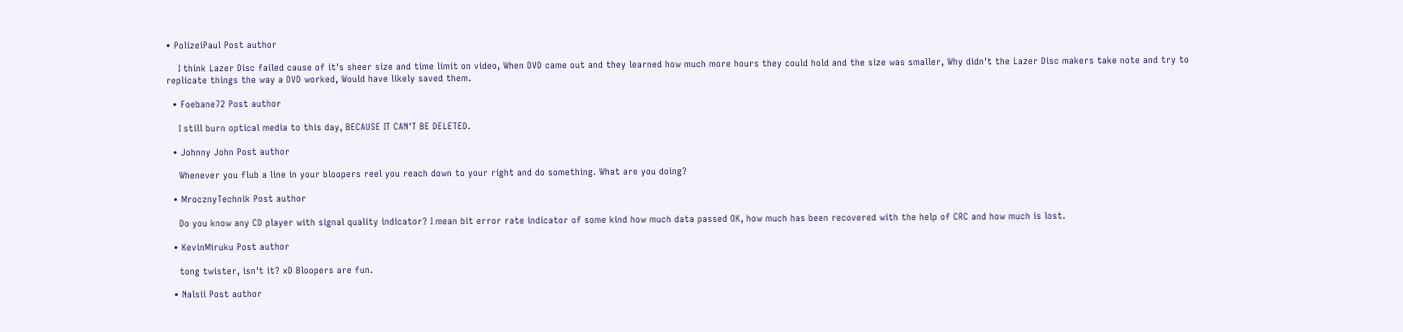• PolizeiPaul Post author

    I think Lazer Disc failed cause of it's sheer size and time limit on video, When DVD came out and they learned how much more hours they could hold and the size was smaller, Why didn't the Lazer Disc makers take note and try to replicate things the way a DVD worked, Would have likely saved them.

  • Foebane72 Post author

    I still burn optical media to this day, BECAUSE IT CAN'T BE DELETED.

  • Johnny John Post author

    Whenever you flub a line in your bloopers reel you reach down to your right and do something. What are you doing?

  • MrocznyTechnik Post author

    Do you know any CD player with signal quality indicator? I mean bit error rate indicator of some kind how much data passed OK, how much has been recovered with the help of CRC and how much is lost.

  • KevinMiruku Post author

    tong twister, isn't it? xD Bloopers are fun.

  • Nalsii Post author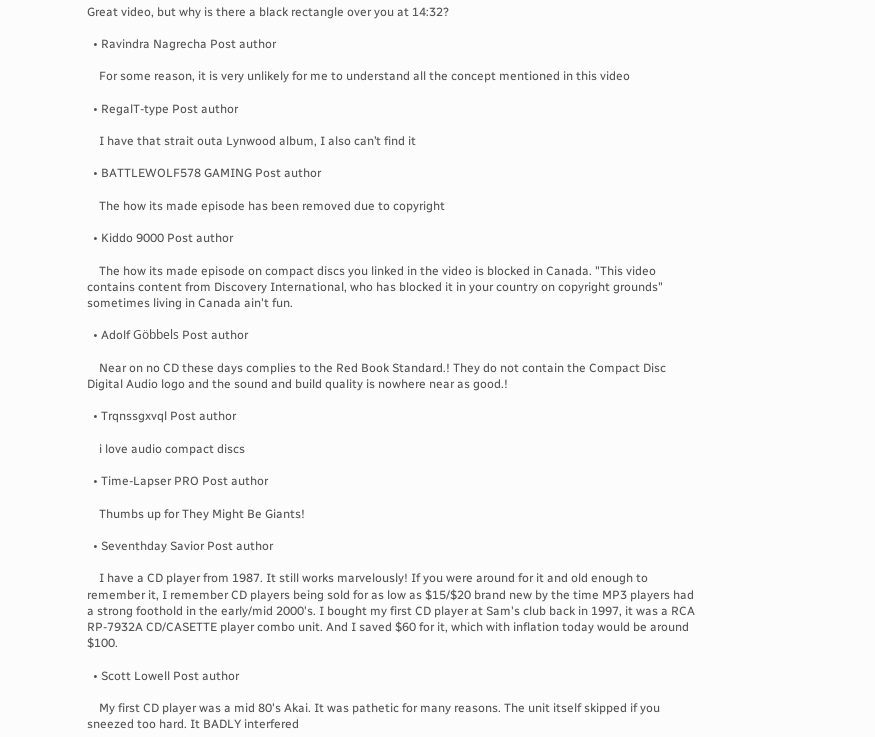Great video, but why is there a black rectangle over you at 14:32?

  • Ravindra Nagrecha Post author

    For some reason, it is very unlikely for me to understand all the concept mentioned in this video

  • RegalT-type Post author

    I have that strait outa Lynwood album, I also can’t find it

  • BATTLEWOLF578 GAMING Post author

    The how its made episode has been removed due to copyright

  • Kiddo 9000 Post author

    The how its made episode on compact discs you linked in the video is blocked in Canada. "This video contains content from Discovery International, who has blocked it in your country on copyright grounds" sometimes living in Canada ain't fun.

  • Adolf Göbbels Post author

    Near on no CD these days complies to the Red Book Standard.! They do not contain the Compact Disc Digital Audio logo and the sound and build quality is nowhere near as good.!

  • Trqnssgxvql Post author

    i love audio compact discs

  • Time-Lapser PRO Post author

    Thumbs up for They Might Be Giants!

  • Seventhday Savior Post author

    I have a CD player from 1987. It still works marvelously! If you were around for it and old enough to remember it, I remember CD players being sold for as low as $15/$20 brand new by the time MP3 players had a strong foothold in the early/mid 2000's. I bought my first CD player at Sam's club back in 1997, it was a RCA RP-7932A CD/CASETTE player combo unit. And I saved $60 for it, which with inflation today would be around $100.

  • Scott Lowell Post author

    My first CD player was a mid 80's Akai. It was pathetic for many reasons. The unit itself skipped if you sneezed too hard. It BADLY interfered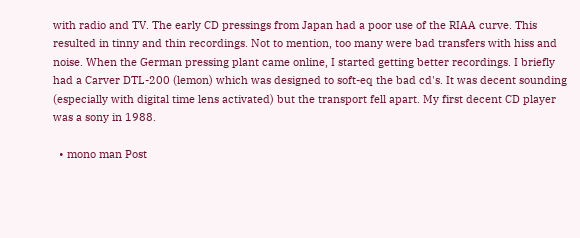with radio and TV. The early CD pressings from Japan had a poor use of the RIAA curve. This resulted in tinny and thin recordings. Not to mention, too many were bad transfers with hiss and noise. When the German pressing plant came online, I started getting better recordings. I briefly had a Carver DTL-200 (lemon) which was designed to soft-eq the bad cd's. It was decent sounding (especially with digital time lens activated) but the transport fell apart. My first decent CD player was a sony in 1988.

  • mono man Post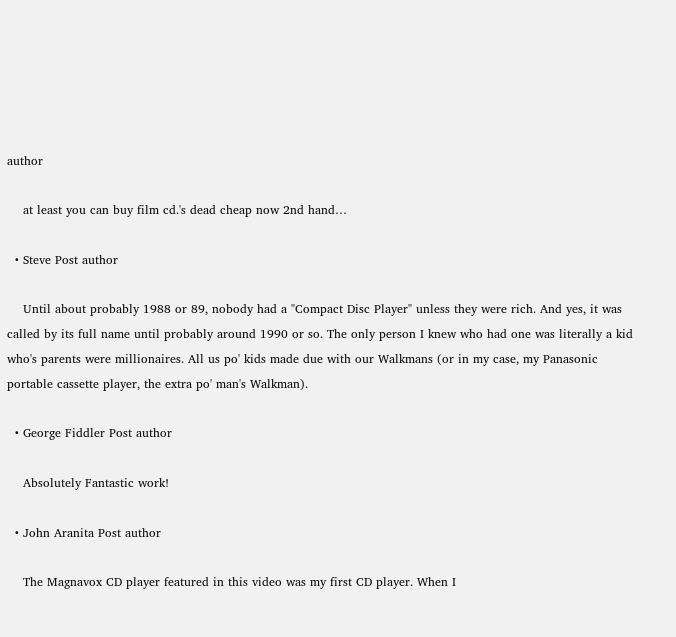author

    at least you can buy film cd.'s dead cheap now 2nd hand…

  • Steve Post author

    Until about probably 1988 or 89, nobody had a "Compact Disc Player" unless they were rich. And yes, it was called by its full name until probably around 1990 or so. The only person I knew who had one was literally a kid who's parents were millionaires. All us po' kids made due with our Walkmans (or in my case, my Panasonic portable cassette player, the extra po' man's Walkman).

  • George Fiddler Post author

    Absolutely Fantastic work!

  • John Aranita Post author

    The Magnavox CD player featured in this video was my first CD player. When I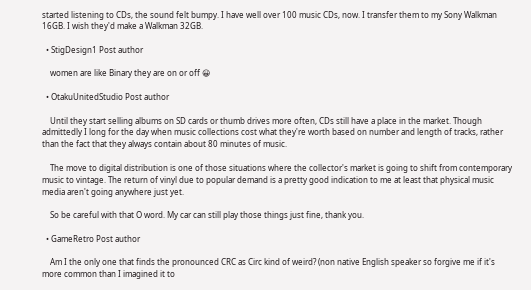started listening to CDs, the sound felt bumpy. I have well over 100 music CDs, now. I transfer them to my Sony Walkman 16GB. I wish they'd make a Walkman 32GB.

  • StigDesign1 Post author

    women are like Binary they are on or off 😀

  • OtakuUnitedStudio Post author

    Until they start selling albums on SD cards or thumb drives more often, CDs still have a place in the market. Though admittedly I long for the day when music collections cost what they're worth based on number and length of tracks, rather than the fact that they always contain about 80 minutes of music.

    The move to digital distribution is one of those situations where the collector's market is going to shift from contemporary music to vintage. The return of vinyl due to popular demand is a pretty good indication to me at least that physical music media aren't going anywhere just yet.

    So be careful with that O word. My car can still play those things just fine, thank you.

  • GameRetro Post author

    Am I the only one that finds the pronounced CRC as Circ kind of weird? (non native English speaker so forgive me if it's more common than I imagined it to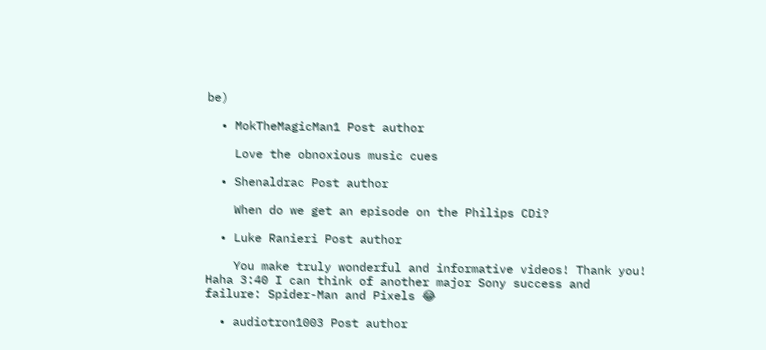be)

  • MokTheMagicMan1 Post author

    Love the obnoxious music cues

  • Shenaldrac Post author

    When do we get an episode on the Philips CDi?

  • Luke Ranieri Post author

    You make truly wonderful and informative videos! Thank you! Haha 3:40 I can think of another major Sony success and failure: Spider-Man and Pixels 😂

  • audiotron1003 Post author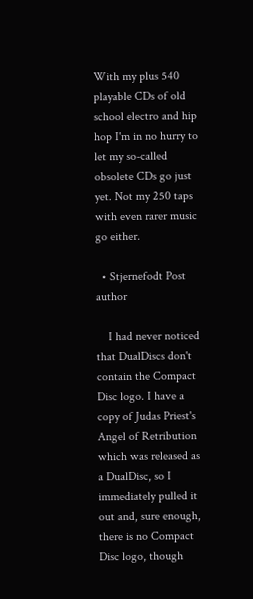With my plus 540 playable CDs of old school electro and hip hop I'm in no hurry to let my so-called obsolete CDs go just yet. Not my 250 taps with even rarer music go either.

  • Stjernefodt Post author

    I had never noticed that DualDiscs don't contain the Compact Disc logo. I have a copy of Judas Priest's Angel of Retribution which was released as a DualDisc, so I immediately pulled it out and, sure enough, there is no Compact Disc logo, though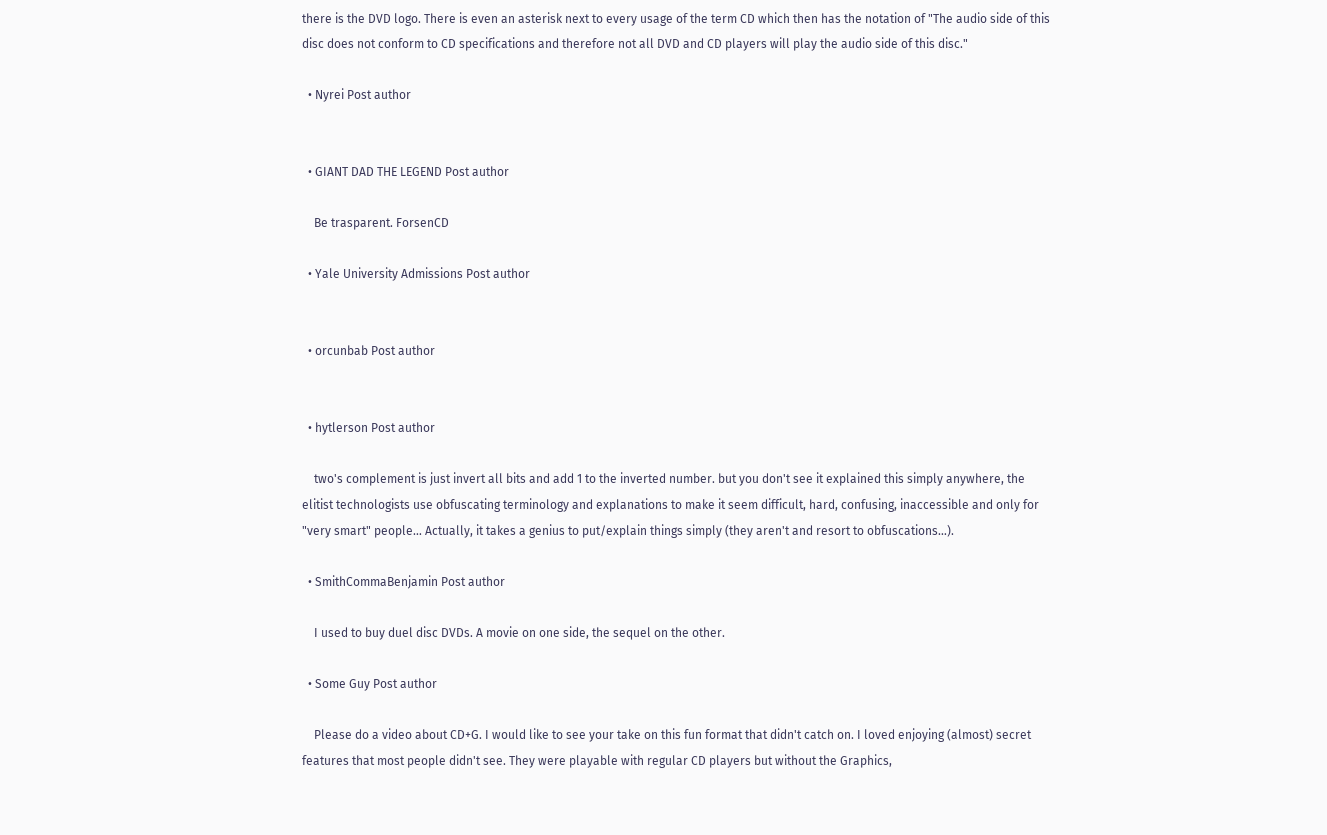there is the DVD logo. There is even an asterisk next to every usage of the term CD which then has the notation of "The audio side of this disc does not conform to CD specifications and therefore not all DVD and CD players will play the audio side of this disc."

  • Nyrei Post author


  • GIANT DAD THE LEGEND Post author

    Be trasparent. ForsenCD

  • Yale University Admissions Post author


  • orcunbab Post author


  • hytlerson Post author

    two's complement is just invert all bits and add 1 to the inverted number. but you don't see it explained this simply anywhere, the elitist technologists use obfuscating terminology and explanations to make it seem difficult, hard, confusing, inaccessible and only for "very smart" people… Actually, it takes a genius to put/explain things simply (they aren't and resort to obfuscations…).

  • SmithCommaBenjamin Post author

    I used to buy duel disc DVDs. A movie on one side, the sequel on the other.

  • Some Guy Post author

    Please do a video about CD+G. I would like to see your take on this fun format that didn't catch on. I loved enjoying (almost) secret features that most people didn't see. They were playable with regular CD players but without the Graphics,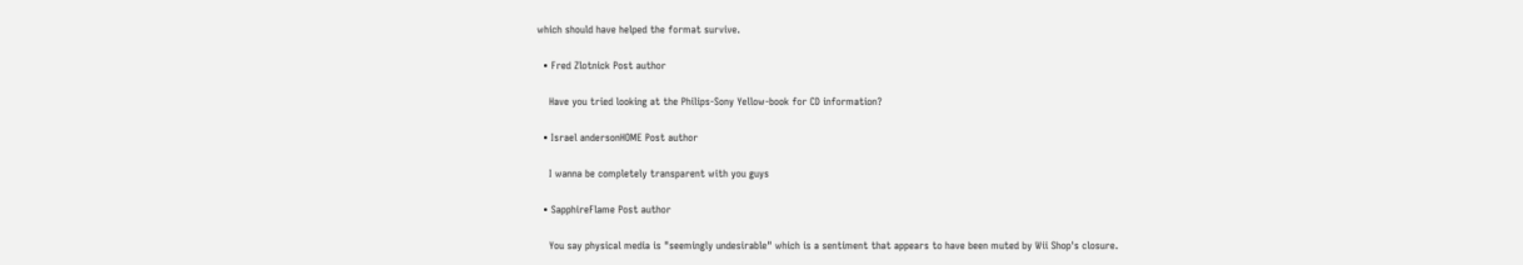which should have helped the format survive.

  • Fred Zlotnick Post author

    Have you tried looking at the Philips-Sony Yellow-book for CD information?

  • Israel andersonHOME Post author

    I wanna be completely transparent with you guys

  • SapphireFlame Post author

    You say physical media is "seemingly undesirable" which is a sentiment that appears to have been muted by Wii Shop's closure.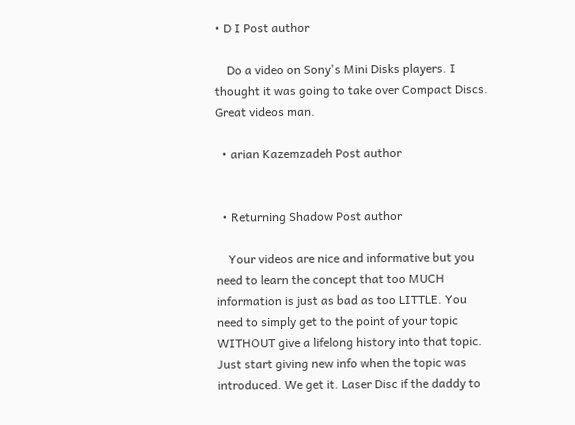• D I Post author

    Do a video on Sony's Mini Disks players. I thought it was going to take over Compact Discs. Great videos man.

  • arian Kazemzadeh Post author


  • Returning Shadow Post author

    Your videos are nice and informative but you need to learn the concept that too MUCH information is just as bad as too LITTLE. You need to simply get to the point of your topic WITHOUT give a lifelong history into that topic. Just start giving new info when the topic was introduced. We get it. Laser Disc if the daddy to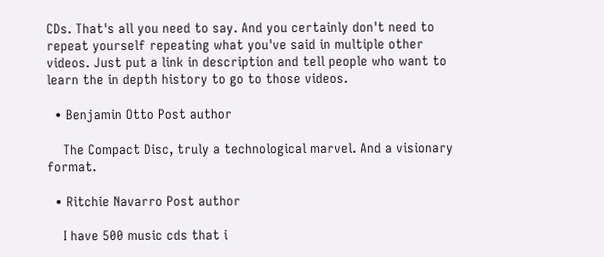CDs. That's all you need to say. And you certainly don't need to repeat yourself repeating what you've said in multiple other videos. Just put a link in description and tell people who want to learn the in depth history to go to those videos.

  • Benjamin Otto Post author

    The Compact Disc, truly a technological marvel. And a visionary format.

  • Ritchie Navarro Post author

    I have 500 music cds that i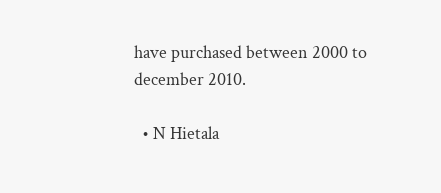have purchased between 2000 to december 2010.

  • N Hietala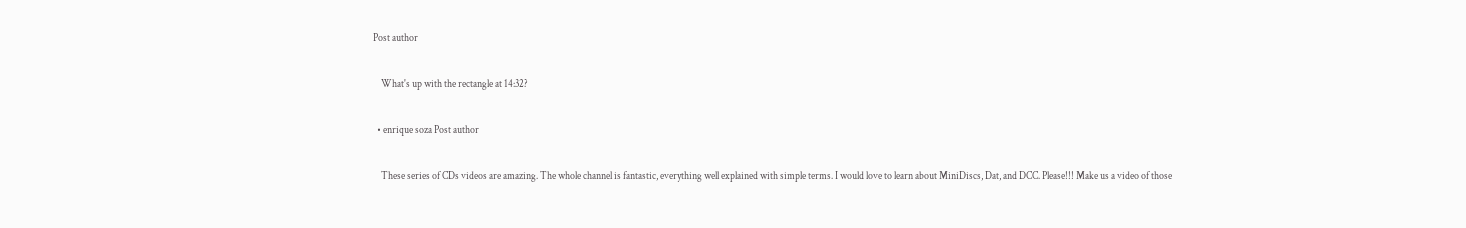Post author

    What's up with the rectangle at 14:32?

  • enrique soza Post author

    These series of CDs videos are amazing. The whole channel is fantastic, everything well explained with simple terms. I would love to learn about MiniDiscs, Dat, and DCC. Please!!! Make us a video of those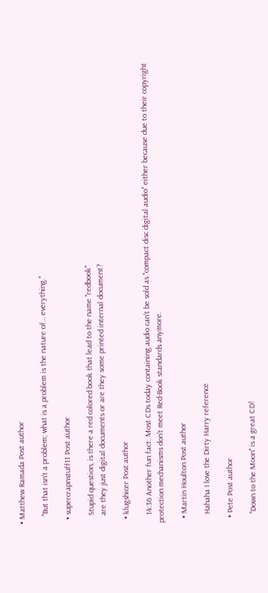• Matthew Ramada Post author

    "But that isn't a problem; what is a problem is the nature of… everything."

  • supercrapnstuff11 Post author

    Stupid question, is there a red colored book that lead to the name "redbook"
    are they just digital documents or are they some printed internal document?

  • klugshicer Post author

    14:36 Another fun fact: Most CDs today containing audio can't be sold as "compact disc digital audio" either because due to their copyright protection mechanisms don't meet Red-Book standards anymore.

  • Martin Houlton Post author

    Hahaha I love the Dirty Harry reference

  • Pete Post author

    "Down to the Moon" is a great CD!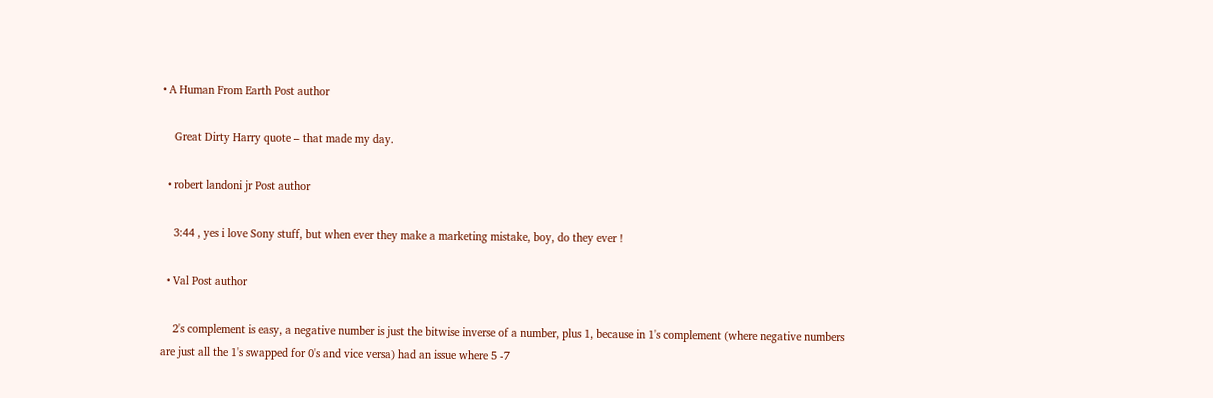• A Human From Earth Post author

    Great Dirty Harry quote – that made my day.

  • robert landoni jr Post author

    3:44 , yes i love Sony stuff, but when ever they make a marketing mistake, boy, do they ever !

  • Val Post author

    2's complement is easy, a negative number is just the bitwise inverse of a number, plus 1, because in 1's complement (where negative numbers are just all the 1's swapped for 0's and vice versa) had an issue where 5 -7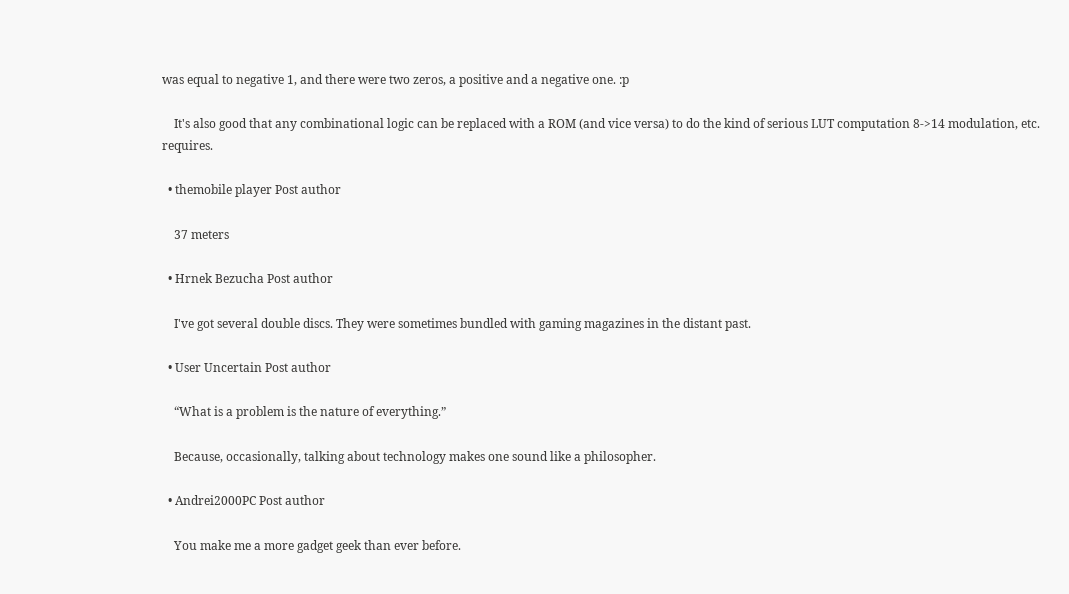was equal to negative 1, and there were two zeros, a positive and a negative one. :p

    It's also good that any combinational logic can be replaced with a ROM (and vice versa) to do the kind of serious LUT computation 8->14 modulation, etc. requires.

  • themobile player Post author

    37 meters

  • Hrnek Bezucha Post author

    I've got several double discs. They were sometimes bundled with gaming magazines in the distant past.

  • User Uncertain Post author

    “What is a problem is the nature of everything.”

    Because, occasionally, talking about technology makes one sound like a philosopher.

  • Andrei2000PC Post author

    You make me a more gadget geek than ever before.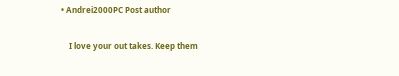• Andrei2000PC Post author

    I love your out takes. Keep them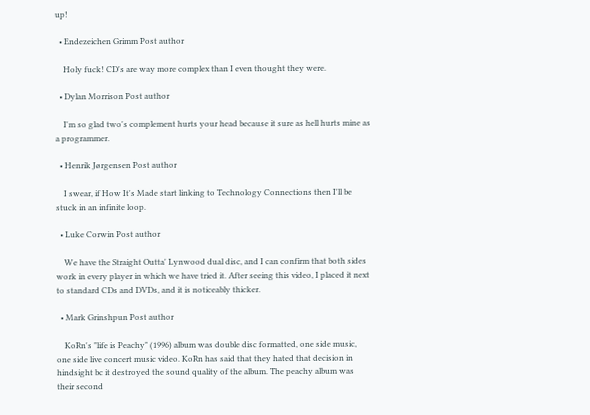up!

  • Endezeichen Grimm Post author

    Holy fuck! CD's are way more complex than I even thought they were.

  • Dylan Morrison Post author

    I'm so glad two's complement hurts your head because it sure as hell hurts mine as a programmer.

  • Henrik Jørgensen Post author

    I swear, if How It's Made start linking to Technology Connections then I'll be stuck in an infinite loop.

  • Luke Corwin Post author

    We have the Straight Outta' Lynwood dual disc, and I can confirm that both sides work in every player in which we have tried it. After seeing this video, I placed it next to standard CDs and DVDs, and it is noticeably thicker.

  • Mark Grinshpun Post author

    KoRn's "life is Peachy" (1996) album was double disc formatted, one side music, one side live concert music video. KoRn has said that they hated that decision in hindsight bc it destroyed the sound quality of the album. The peachy album was their second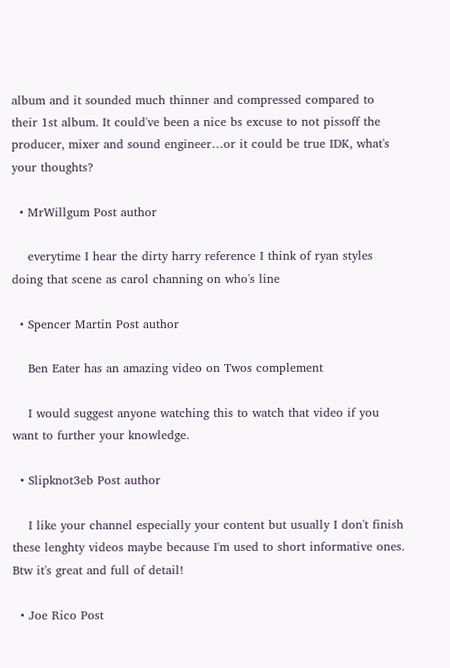album and it sounded much thinner and compressed compared to their 1st album. It could've been a nice bs excuse to not pissoff the producer, mixer and sound engineer…or it could be true IDK, what's your thoughts?

  • MrWillgum Post author

    everytime I hear the dirty harry reference I think of ryan styles doing that scene as carol channing on who's line

  • Spencer Martin Post author

    Ben Eater has an amazing video on Twos complement

    I would suggest anyone watching this to watch that video if you want to further your knowledge.

  • Slipknot3eb Post author

    I like your channel especially your content but usually I don't finish these lenghty videos maybe because I'm used to short informative ones. Btw it's great and full of detail!

  • Joe Rico Post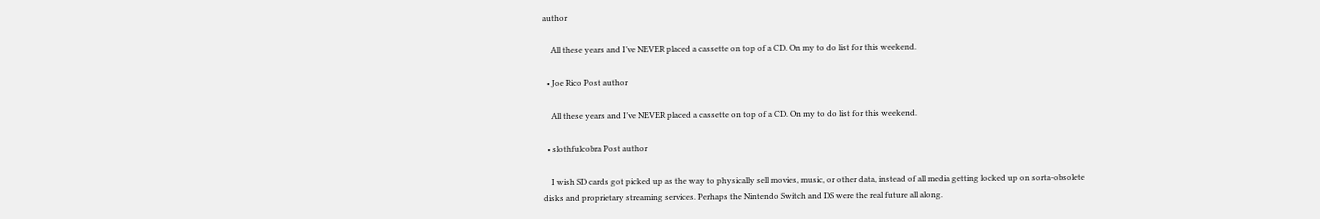author

    All these years and I’ve NEVER placed a cassette on top of a CD. On my to do list for this weekend.

  • Joe Rico Post author

    All these years and I’ve NEVER placed a cassette on top of a CD. On my to do list for this weekend.

  • slothfulcobra Post author

    I wish SD cards got picked up as the way to physically sell movies, music, or other data, instead of all media getting locked up on sorta-obsolete disks and proprietary streaming services. Perhaps the Nintendo Switch and DS were the real future all along.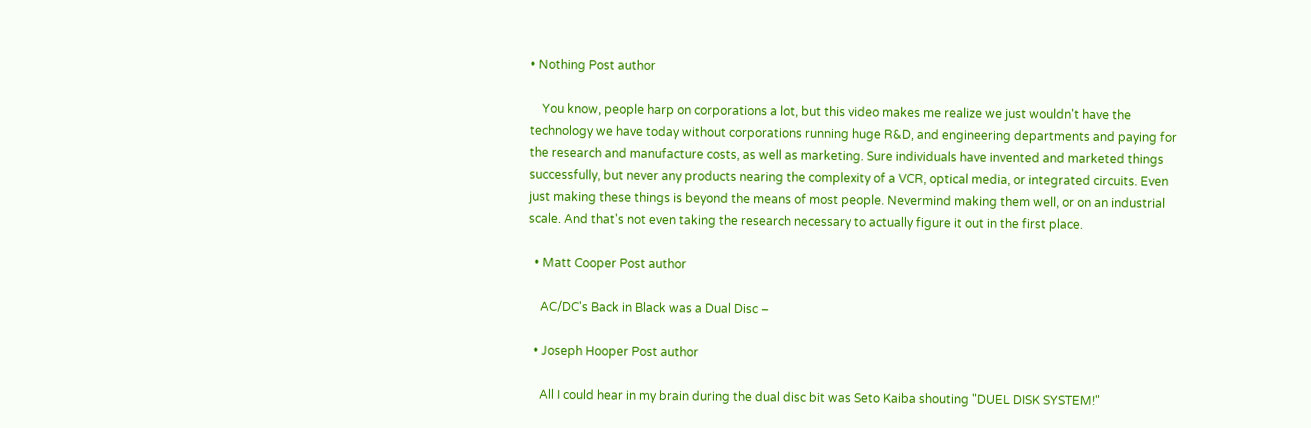• Nothing Post author

    You know, people harp on corporations a lot, but this video makes me realize we just wouldn't have the technology we have today without corporations running huge R&D, and engineering departments and paying for the research and manufacture costs, as well as marketing. Sure individuals have invented and marketed things successfully, but never any products nearing the complexity of a VCR, optical media, or integrated circuits. Even just making these things is beyond the means of most people. Nevermind making them well, or on an industrial scale. And that's not even taking the research necessary to actually figure it out in the first place.

  • Matt Cooper Post author

    AC/DC's Back in Black was a Dual Disc –

  • Joseph Hooper Post author

    All I could hear in my brain during the dual disc bit was Seto Kaiba shouting "DUEL DISK SYSTEM!"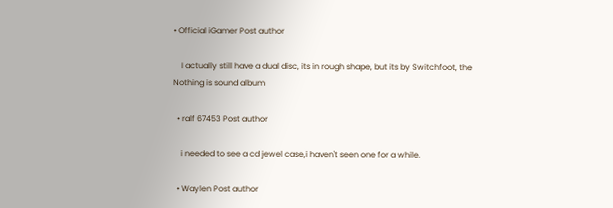• Official iGamer Post author

    I actually still have a dual disc, its in rough shape, but its by Switchfoot, the Nothing is sound album

  • ralf 67453 Post author

    i needed to see a cd jewel case,i haven't seen one for a while.

  • Waylen Post author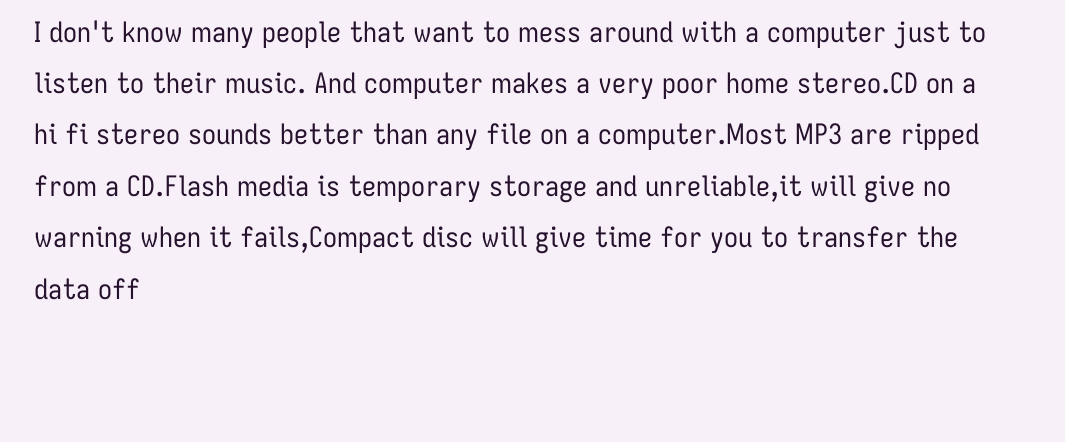I don't know many people that want to mess around with a computer just to listen to their music. And computer makes a very poor home stereo.CD on a hi fi stereo sounds better than any file on a computer.Most MP3 are ripped from a CD.Flash media is temporary storage and unreliable,it will give no warning when it fails,Compact disc will give time for you to transfer the data off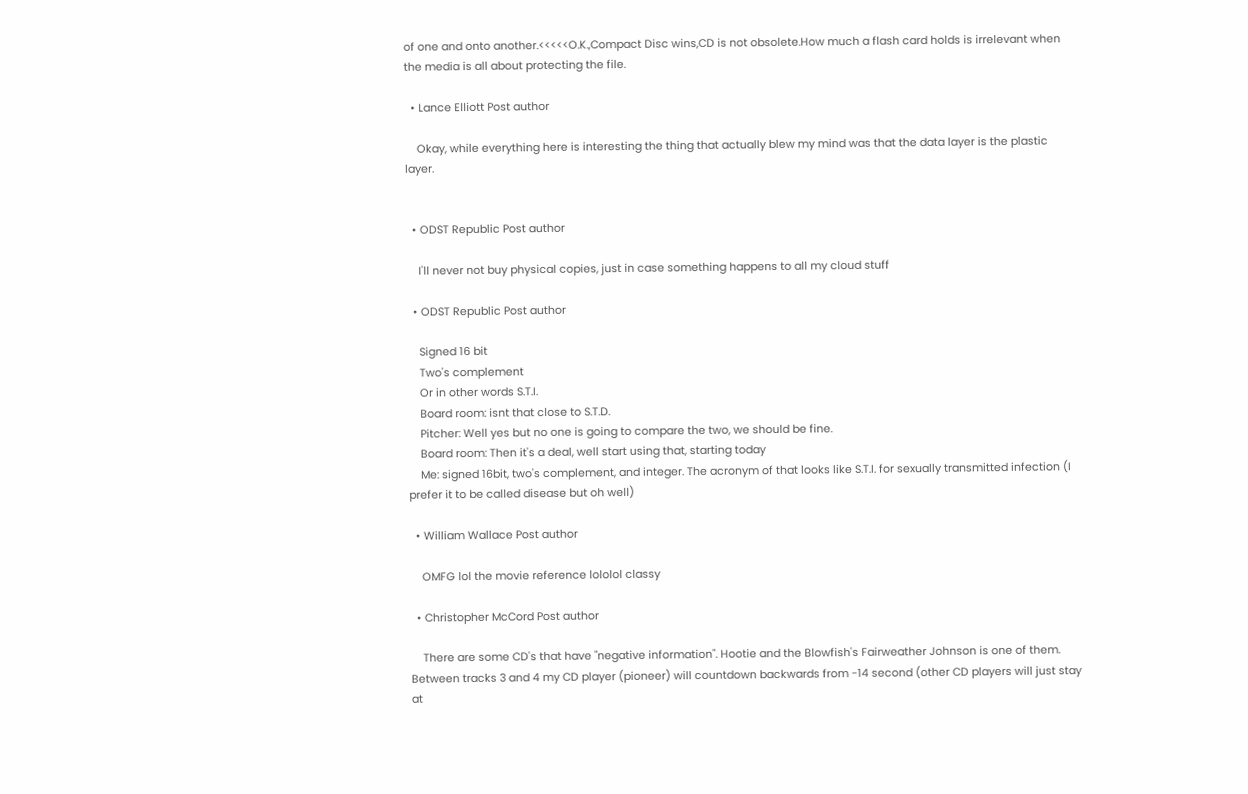of one and onto another.<<<<<O.K.,Compact Disc wins,CD is not obsolete.How much a flash card holds is irrelevant when the media is all about protecting the file.

  • Lance Elliott Post author

    Okay, while everything here is interesting the thing that actually blew my mind was that the data layer is the plastic layer.


  • ODST Republic Post author

    I'll never not buy physical copies, just in case something happens to all my cloud stuff

  • ODST Republic Post author

    Signed 16 bit
    Two's complement
    Or in other words S.T.I.
    Board room: isnt that close to S.T.D.
    Pitcher: Well yes but no one is going to compare the two, we should be fine.
    Board room: Then it's a deal, well start using that, starting today
    Me: signed 16bit, two's complement, and integer. The acronym of that looks like S.T.I. for sexually transmitted infection (I prefer it to be called disease but oh well)

  • William Wallace Post author

    OMFG lol the movie reference lololol classy

  • Christopher McCord Post author

    There are some CD's that have "negative information". Hootie and the Blowfish's Fairweather Johnson is one of them. Between tracks 3 and 4 my CD player (pioneer) will countdown backwards from -14 second (other CD players will just stay at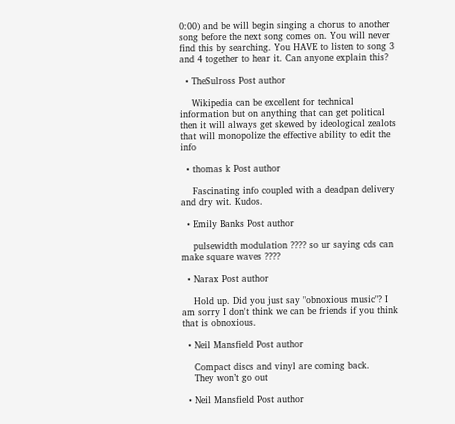0:00) and be will begin singing a chorus to another song before the next song comes on. You will never find this by searching. You HAVE to listen to song 3 and 4 together to hear it. Can anyone explain this?

  • TheSulross Post author

    Wikipedia can be excellent for technical information but on anything that can get political then it will always get skewed by ideological zealots that will monopolize the effective ability to edit the info

  • thomas k Post author

    Fascinating info coupled with a deadpan delivery and dry wit. Kudos.

  • Emily Banks Post author

    pulsewidth modulation ???? so ur saying cds can make square waves ????

  • Narax Post author

    Hold up. Did you just say "obnoxious music"? I am sorry I don't think we can be friends if you think that is obnoxious.

  • Neil Mansfield Post author

    Compact discs and vinyl are coming back.
    They won’t go out

  • Neil Mansfield Post author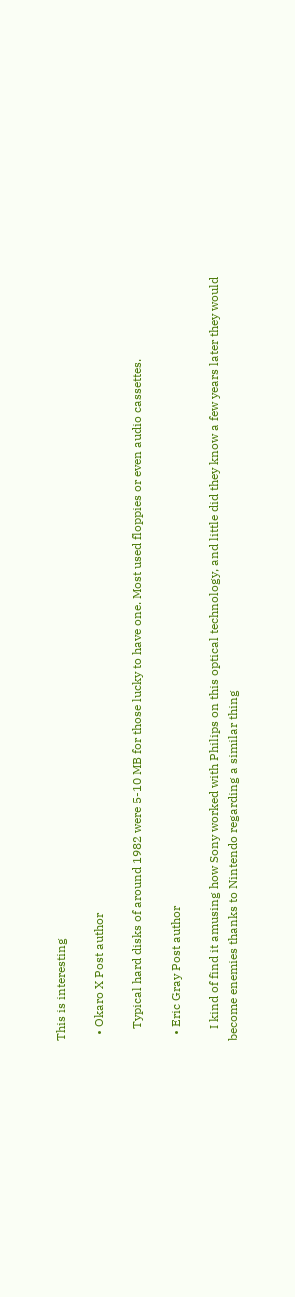This is interesting

  • Okaro X Post author

    Typical hard disks of around 1982 were 5-10 MB for those lucky to have one. Most used floppies or even audio cassettes.

  • Eric Gray Post author

    I kind of find it amusing how Sony worked with Philips on this optical technology, and little did they know a few years later they would become enemies thanks to Nintendo regarding a similar thing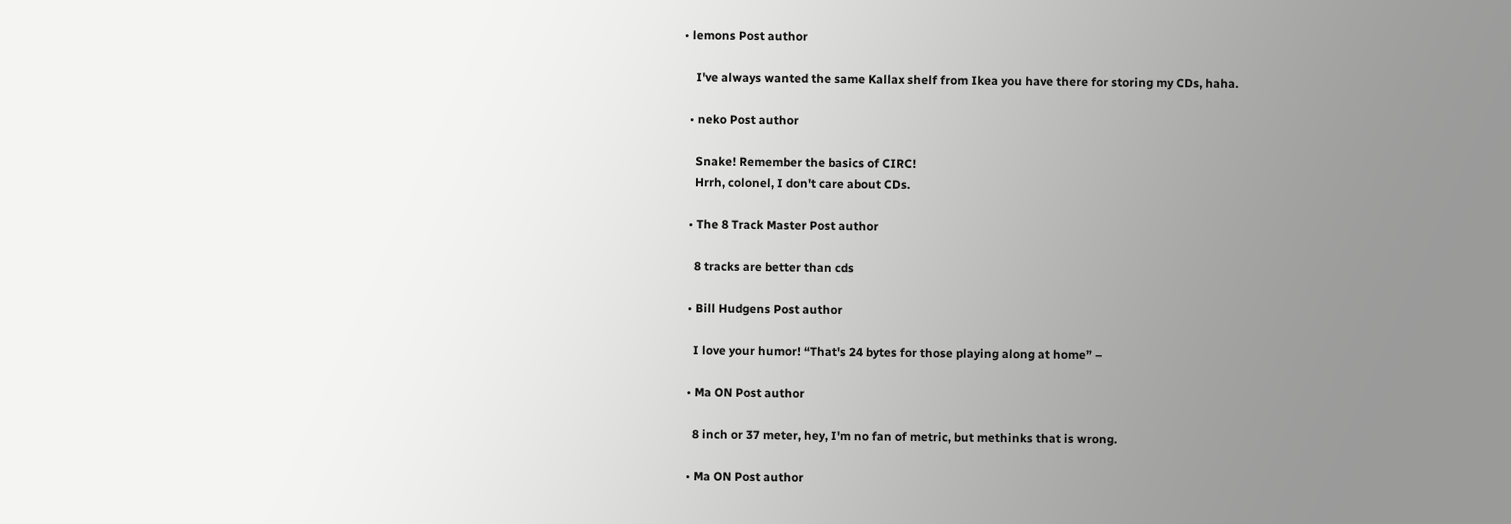• lemons Post author

    I've always wanted the same Kallax shelf from Ikea you have there for storing my CDs, haha.

  • neko Post author

    Snake! Remember the basics of CIRC!
    Hrrh, colonel, I don't care about CDs.

  • The 8 Track Master Post author

    8 tracks are better than cds

  • Bill Hudgens Post author

    I love your humor! “That's 24 bytes for those playing along at home” –

  • Ma ON Post author

    8 inch or 37 meter, hey, I'm no fan of metric, but methinks that is wrong.

  • Ma ON Post author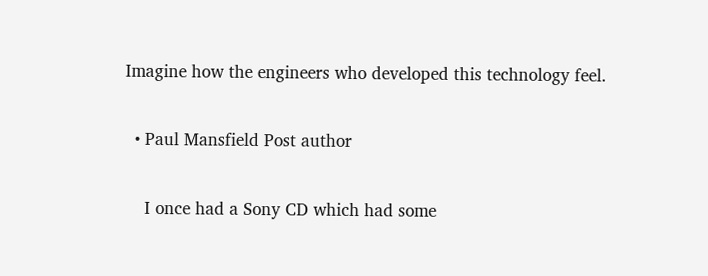Imagine how the engineers who developed this technology feel.

  • Paul Mansfield Post author

    I once had a Sony CD which had some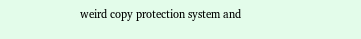weird copy protection system and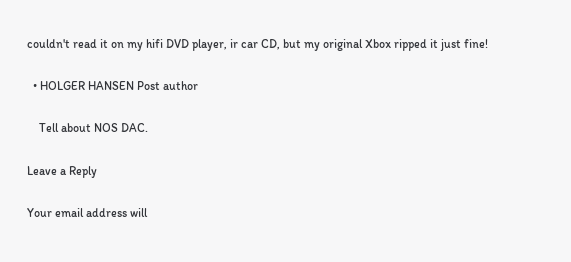couldn't read it on my hifi DVD player, ir car CD, but my original Xbox ripped it just fine!

  • HOLGER HANSEN Post author

    Tell about NOS DAC.

Leave a Reply

Your email address will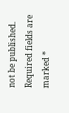not be published. Required fields are marked *